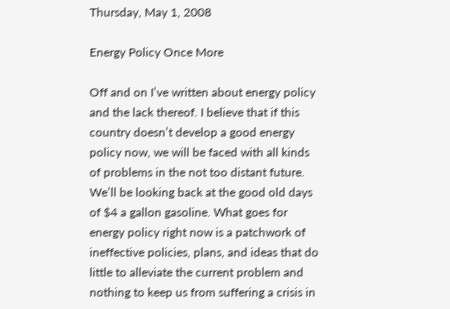Thursday, May 1, 2008

Energy Policy Once More

Off and on I’ve written about energy policy and the lack thereof. I believe that if this country doesn’t develop a good energy policy now, we will be faced with all kinds of problems in the not too distant future. We’ll be looking back at the good old days of $4 a gallon gasoline. What goes for energy policy right now is a patchwork of ineffective policies, plans, and ideas that do little to alleviate the current problem and nothing to keep us from suffering a crisis in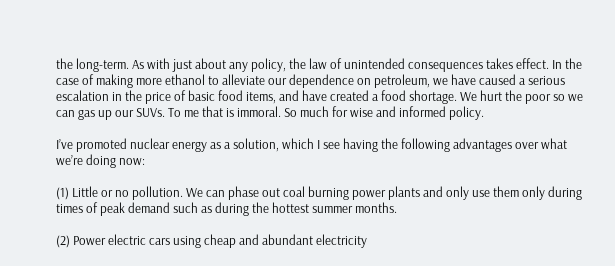the long-term. As with just about any policy, the law of unintended consequences takes effect. In the case of making more ethanol to alleviate our dependence on petroleum, we have caused a serious escalation in the price of basic food items, and have created a food shortage. We hurt the poor so we can gas up our SUVs. To me that is immoral. So much for wise and informed policy.

I’ve promoted nuclear energy as a solution, which I see having the following advantages over what we’re doing now:

(1) Little or no pollution. We can phase out coal burning power plants and only use them only during times of peak demand such as during the hottest summer months.

(2) Power electric cars using cheap and abundant electricity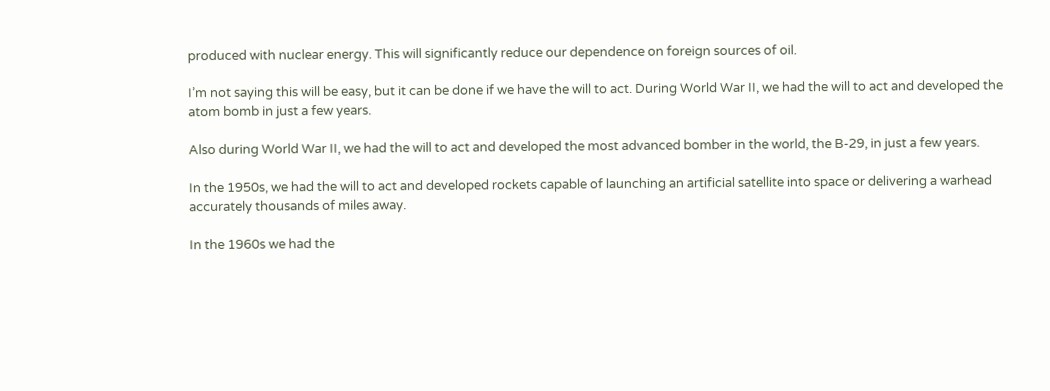produced with nuclear energy. This will significantly reduce our dependence on foreign sources of oil.

I’m not saying this will be easy, but it can be done if we have the will to act. During World War II, we had the will to act and developed the atom bomb in just a few years.

Also during World War II, we had the will to act and developed the most advanced bomber in the world, the B-29, in just a few years.

In the 1950s, we had the will to act and developed rockets capable of launching an artificial satellite into space or delivering a warhead accurately thousands of miles away.

In the 1960s we had the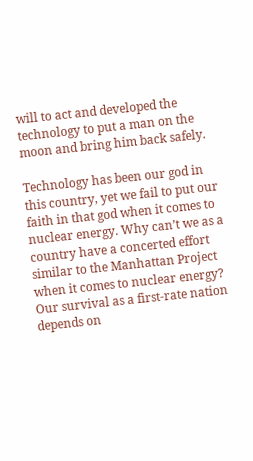will to act and developed the technology to put a man on the moon and bring him back safely.

Technology has been our god in this country, yet we fail to put our faith in that god when it comes to nuclear energy. Why can’t we as a country have a concerted effort similar to the Manhattan Project when it comes to nuclear energy? Our survival as a first-rate nation depends on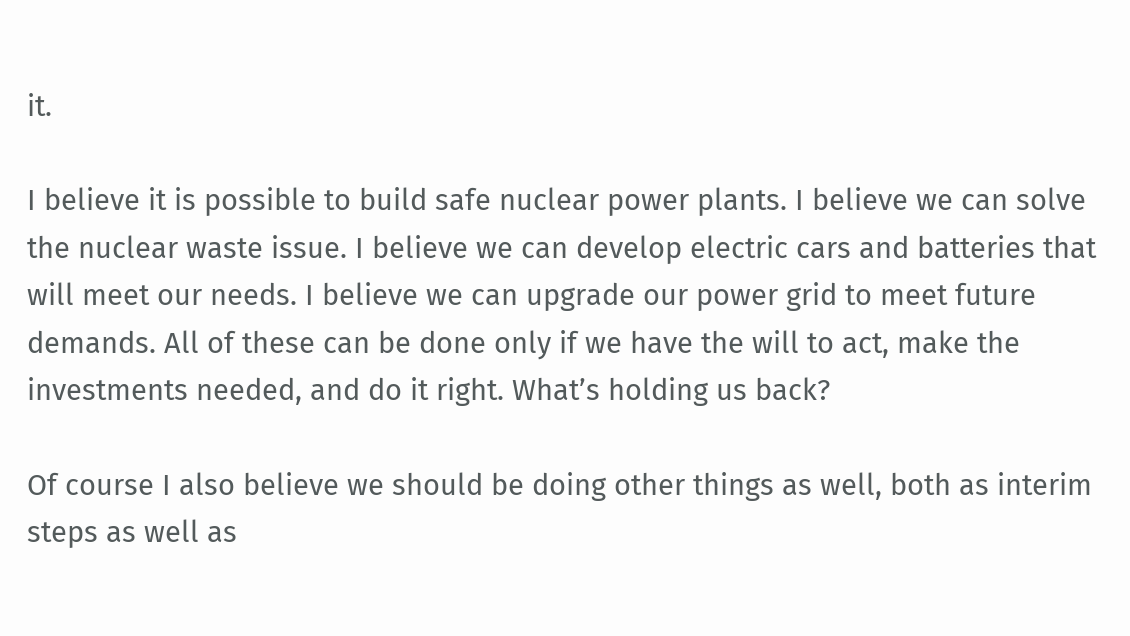it.

I believe it is possible to build safe nuclear power plants. I believe we can solve the nuclear waste issue. I believe we can develop electric cars and batteries that will meet our needs. I believe we can upgrade our power grid to meet future demands. All of these can be done only if we have the will to act, make the investments needed, and do it right. What’s holding us back?

Of course I also believe we should be doing other things as well, both as interim steps as well as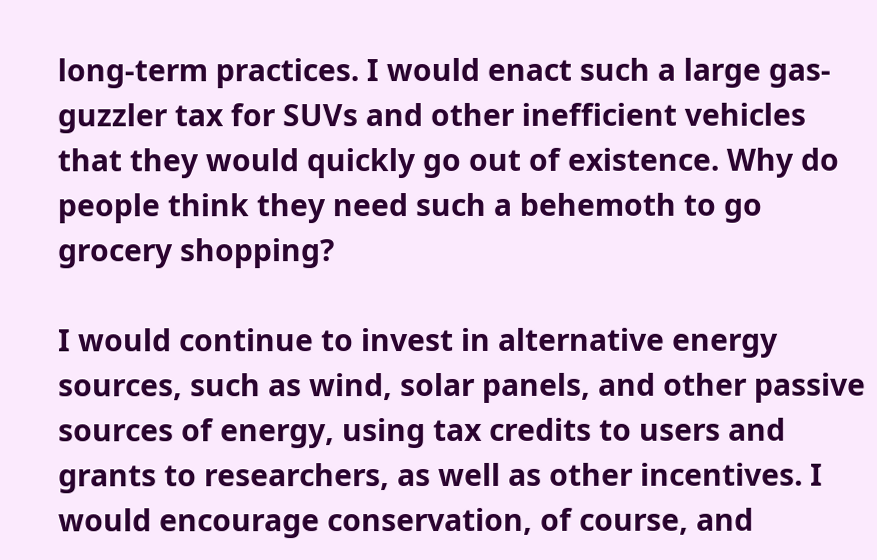long-term practices. I would enact such a large gas-guzzler tax for SUVs and other inefficient vehicles that they would quickly go out of existence. Why do people think they need such a behemoth to go grocery shopping?

I would continue to invest in alternative energy sources, such as wind, solar panels, and other passive sources of energy, using tax credits to users and grants to researchers, as well as other incentives. I would encourage conservation, of course, and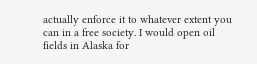actually enforce it to whatever extent you can in a free society. I would open oil fields in Alaska for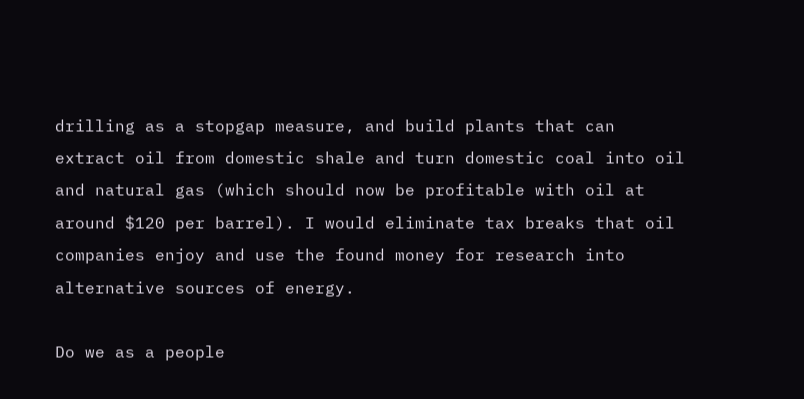drilling as a stopgap measure, and build plants that can extract oil from domestic shale and turn domestic coal into oil and natural gas (which should now be profitable with oil at around $120 per barrel). I would eliminate tax breaks that oil companies enjoy and use the found money for research into alternative sources of energy.

Do we as a people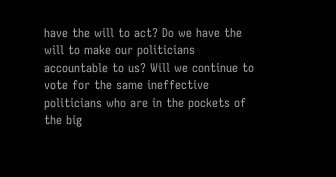have the will to act? Do we have the will to make our politicians accountable to us? Will we continue to vote for the same ineffective politicians who are in the pockets of the big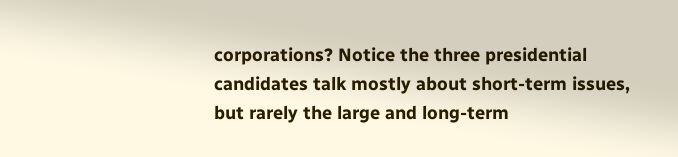corporations? Notice the three presidential candidates talk mostly about short-term issues, but rarely the large and long-term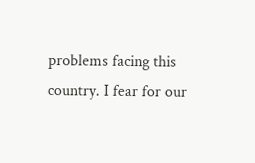problems facing this country. I fear for our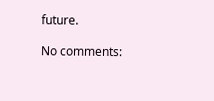future.

No comments: